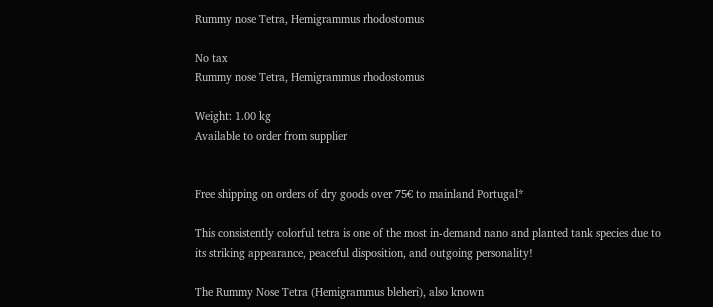Rummy nose Tetra, Hemigrammus rhodostomus

No tax
Rummy nose Tetra, Hemigrammus rhodostomus

Weight: 1.00 kg
Available to order from supplier


Free shipping on orders of dry goods over 75€ to mainland Portugal*

This consistently colorful tetra is one of the most in-demand nano and planted tank species due to its striking appearance, peaceful disposition, and outgoing personality!

The Rummy Nose Tetra (Hemigrammus bleheri), also known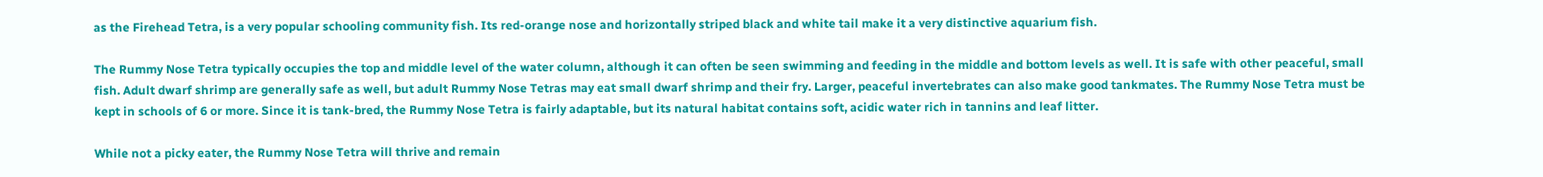as the Firehead Tetra, is a very popular schooling community fish. Its red-orange nose and horizontally striped black and white tail make it a very distinctive aquarium fish.

The Rummy Nose Tetra typically occupies the top and middle level of the water column, although it can often be seen swimming and feeding in the middle and bottom levels as well. It is safe with other peaceful, small fish. Adult dwarf shrimp are generally safe as well, but adult Rummy Nose Tetras may eat small dwarf shrimp and their fry. Larger, peaceful invertebrates can also make good tankmates. The Rummy Nose Tetra must be kept in schools of 6 or more. Since it is tank-bred, the Rummy Nose Tetra is fairly adaptable, but its natural habitat contains soft, acidic water rich in tannins and leaf litter.

While not a picky eater, the Rummy Nose Tetra will thrive and remain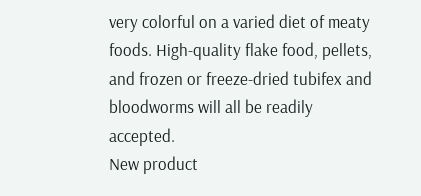very colorful on a varied diet of meaty foods. High-quality flake food, pellets, and frozen or freeze-dried tubifex and bloodworms will all be readily accepted.
New product